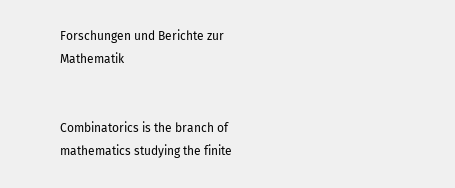Forschungen und Berichte zur Mathematik


Combinatorics is the branch of mathematics studying the finite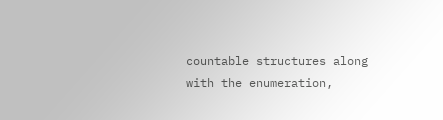countable structures along with the enumeration,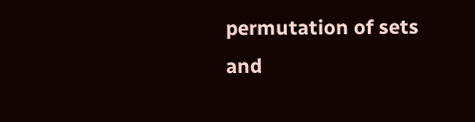permutation of sets and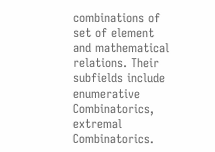combinations of set of element and mathematical relations. Their subfields include enumerative Combinatorics, extremal Combinatorics.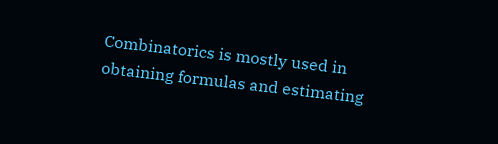Combinatorics is mostly used in obtaining formulas and estimating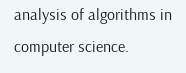analysis of algorithms in computer science.